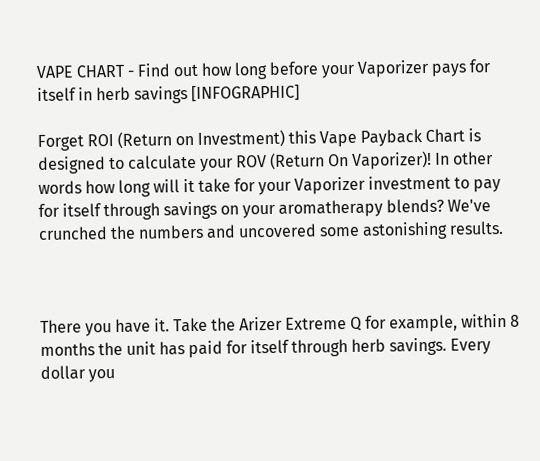VAPE CHART - Find out how long before your Vaporizer pays for itself in herb savings [INFOGRAPHIC]

Forget ROI (Return on Investment) this Vape Payback Chart is designed to calculate your ROV (Return On Vaporizer)! In other words how long will it take for your Vaporizer investment to pay for itself through savings on your aromatherapy blends? We've crunched the numbers and uncovered some astonishing results.



There you have it. Take the Arizer Extreme Q for example, within 8 months the unit has paid for itself through herb savings. Every dollar you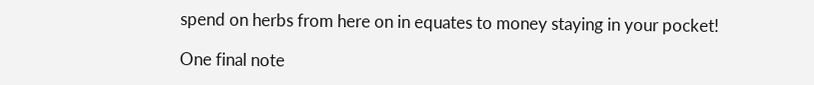spend on herbs from here on in equates to money staying in your pocket!

One final note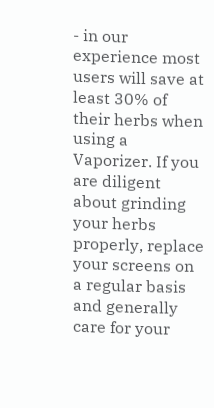- in our experience most users will save at least 30% of their herbs when using a Vaporizer. If you are diligent about grinding your herbs properly, replace your screens on a regular basis and generally care for your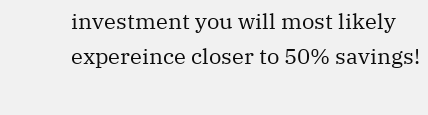investment you will most likely expereince closer to 50% savings!